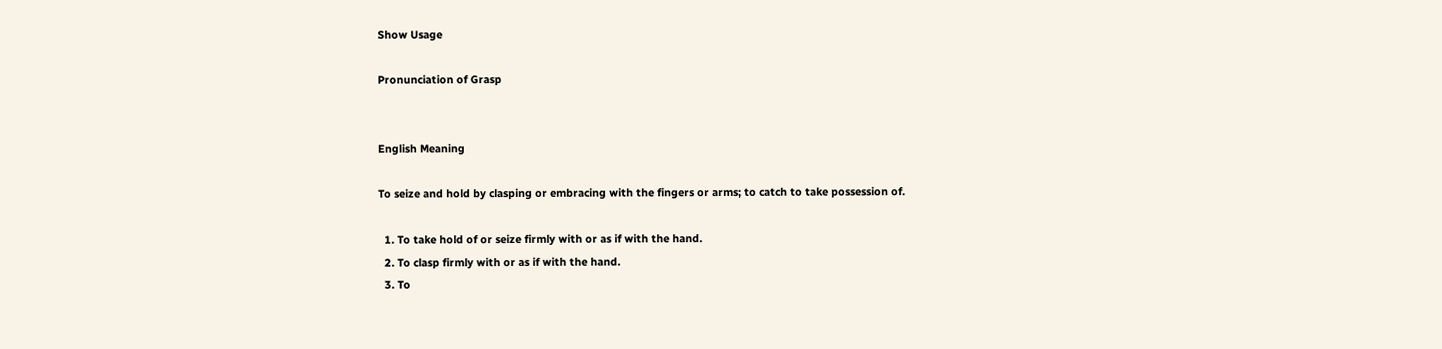Show Usage

Pronunciation of Grasp


English Meaning

To seize and hold by clasping or embracing with the fingers or arms; to catch to take possession of.

  1. To take hold of or seize firmly with or as if with the hand.
  2. To clasp firmly with or as if with the hand.
  3. To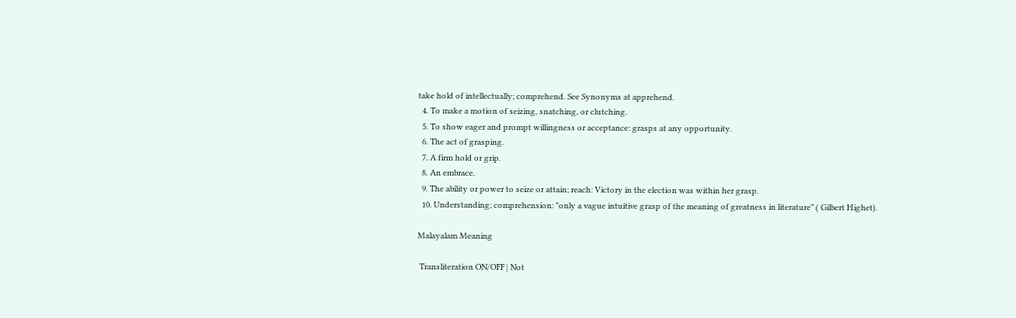take hold of intellectually; comprehend. See Synonyms at apprehend.
  4. To make a motion of seizing, snatching, or clutching.
  5. To show eager and prompt willingness or acceptance: grasps at any opportunity.
  6. The act of grasping.
  7. A firm hold or grip.
  8. An embrace.
  9. The ability or power to seize or attain; reach: Victory in the election was within her grasp.
  10. Understanding; comprehension: "only a vague intuitive grasp of the meaning of greatness in literature” ( Gilbert Highet).

Malayalam Meaning

 Transliteration ON/OFF | Not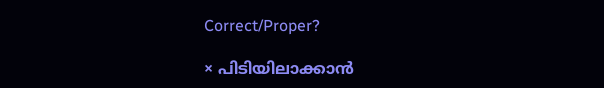Correct/Proper?

× പിടിയിലാക്കാന്‍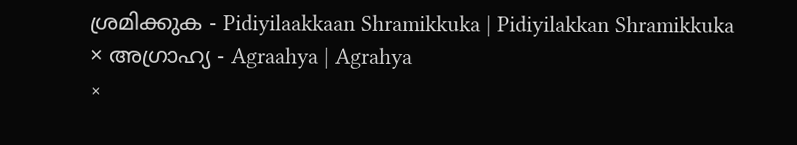ശ്രമിക്കുക - Pidiyilaakkaan Shramikkuka | Pidiyilakkan Shramikkuka
× അഗ്രാഹ്യ - Agraahya | Agrahya
×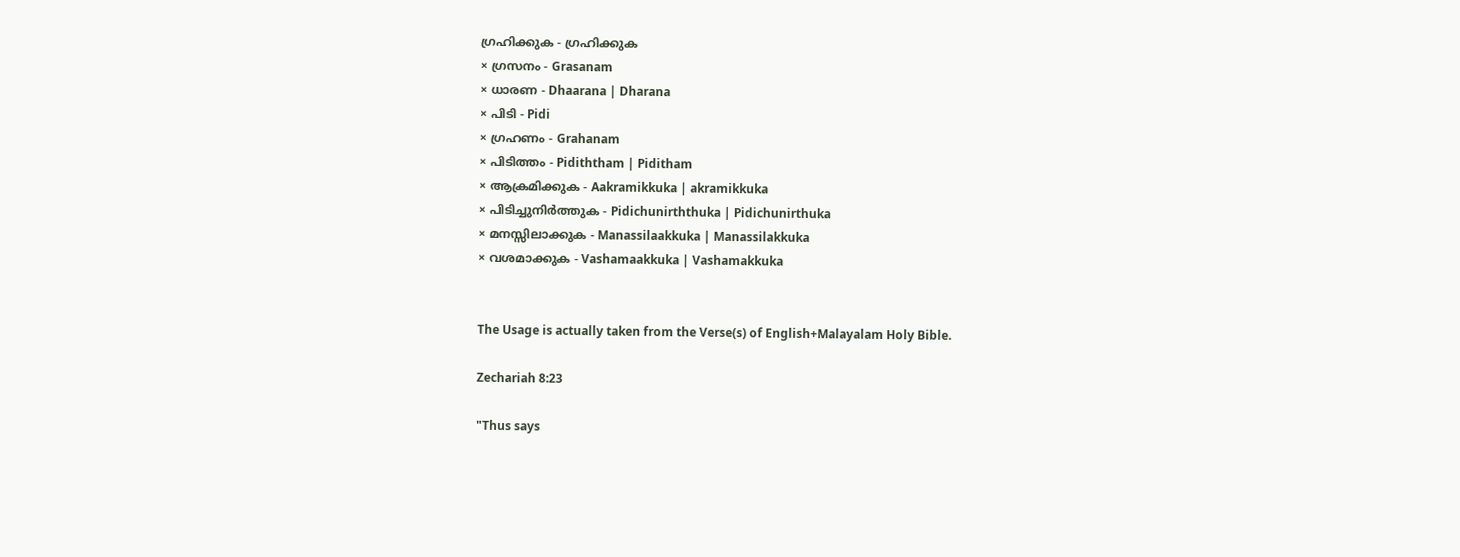ഗ്രഹിക്കുക - ഗ്രഹിക്കുക
× ഗ്രസനം - Grasanam
× ധാരണ - Dhaarana | Dharana
× പിടി - Pidi
× ഗ്രഹണം - Grahanam
× പിടിത്തം - Pidiththam | Piditham
× ആക്രമിക്കുക - Aakramikkuka | akramikkuka
× പിടിച്ചുനിര്‍ത്തുക - Pidichunirththuka | Pidichunirthuka
× മനസ്സിലാക്കുക - Manassilaakkuka | Manassilakkuka
× വശമാക്കുക - Vashamaakkuka | Vashamakkuka


The Usage is actually taken from the Verse(s) of English+Malayalam Holy Bible.

Zechariah 8:23

"Thus says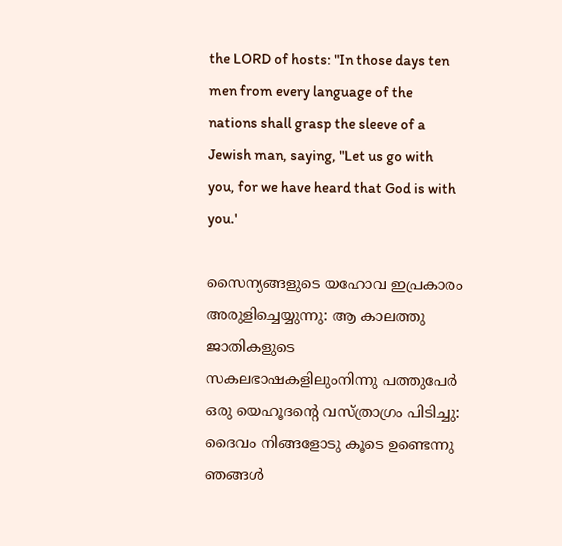the LORD of hosts: "In those days ten men from every language of the nations shall grasp the sleeve of a Jewish man, saying, "Let us go with you, for we have heard that God is with you.'

സൈന്യങ്ങളുടെ യഹോവ ഇപ്രകാരം അരുളിച്ചെയ്യുന്നു: ആ കാലത്തു ജാതികളുടെ സകലഭാഷകളിലുംനിന്നു പത്തുപേർ ഒരു യെഹൂദന്റെ വസ്ത്രാഗ്രം പിടിച്ചു: ദൈവം നിങ്ങളോടു കൂടെ ഉണ്ടെന്നു ഞങ്ങൾ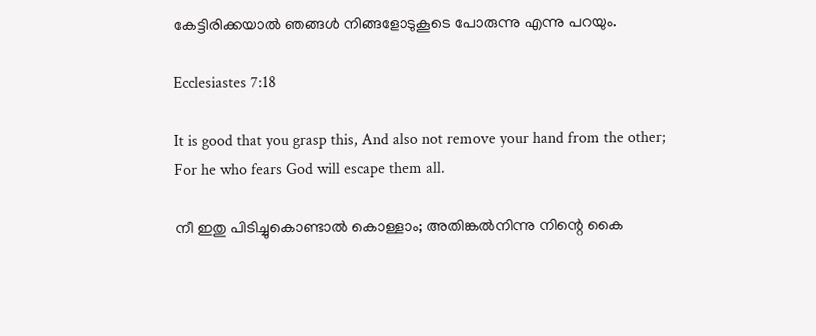കേട്ടിരിക്കയാൽ ഞങ്ങൾ നിങ്ങളോടുകൂടെ പോരുന്നു എന്നു പറയും.

Ecclesiastes 7:18

It is good that you grasp this, And also not remove your hand from the other; For he who fears God will escape them all.

നീ ഇതു പിടിച്ചുകൊണ്ടാൽ കൊള്ളാം; അതിങ്കൽനിന്നു നിന്റെ കൈ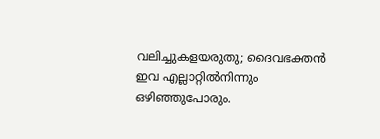വലിച്ചുകളയരുതു; ദൈവഭക്തൻ ഇവ എല്ലാറ്റിൽനിന്നും ഒഴിഞ്ഞുപോരും.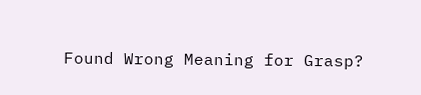Found Wrong Meaning for Grasp?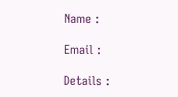Name :

Email :

Details :